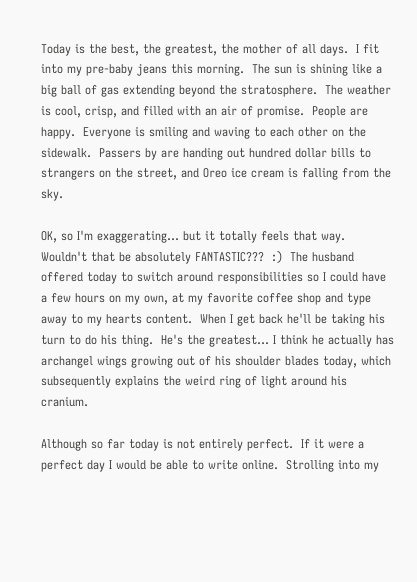Today is the best, the greatest, the mother of all days.  I fit into my pre-baby jeans this morning.  The sun is shining like a big ball of gas extending beyond the stratosphere.  The weather is cool, crisp, and filled with an air of promise.  People are happy.  Everyone is smiling and waving to each other on the sidewalk.  Passers by are handing out hundred dollar bills to strangers on the street, and Oreo ice cream is falling from the sky.

OK, so I'm exaggerating... but it totally feels that way.  Wouldn't that be absolutely FANTASTIC???  :)  The husband offered today to switch around responsibilities so I could have a few hours on my own, at my favorite coffee shop and type away to my hearts content.  When I get back he'll be taking his turn to do his thing.  He's the greatest... I think he actually has archangel wings growing out of his shoulder blades today, which subsequently explains the weird ring of light around his cranium.

Although so far today is not entirely perfect.  If it were a perfect day I would be able to write online.  Strolling into my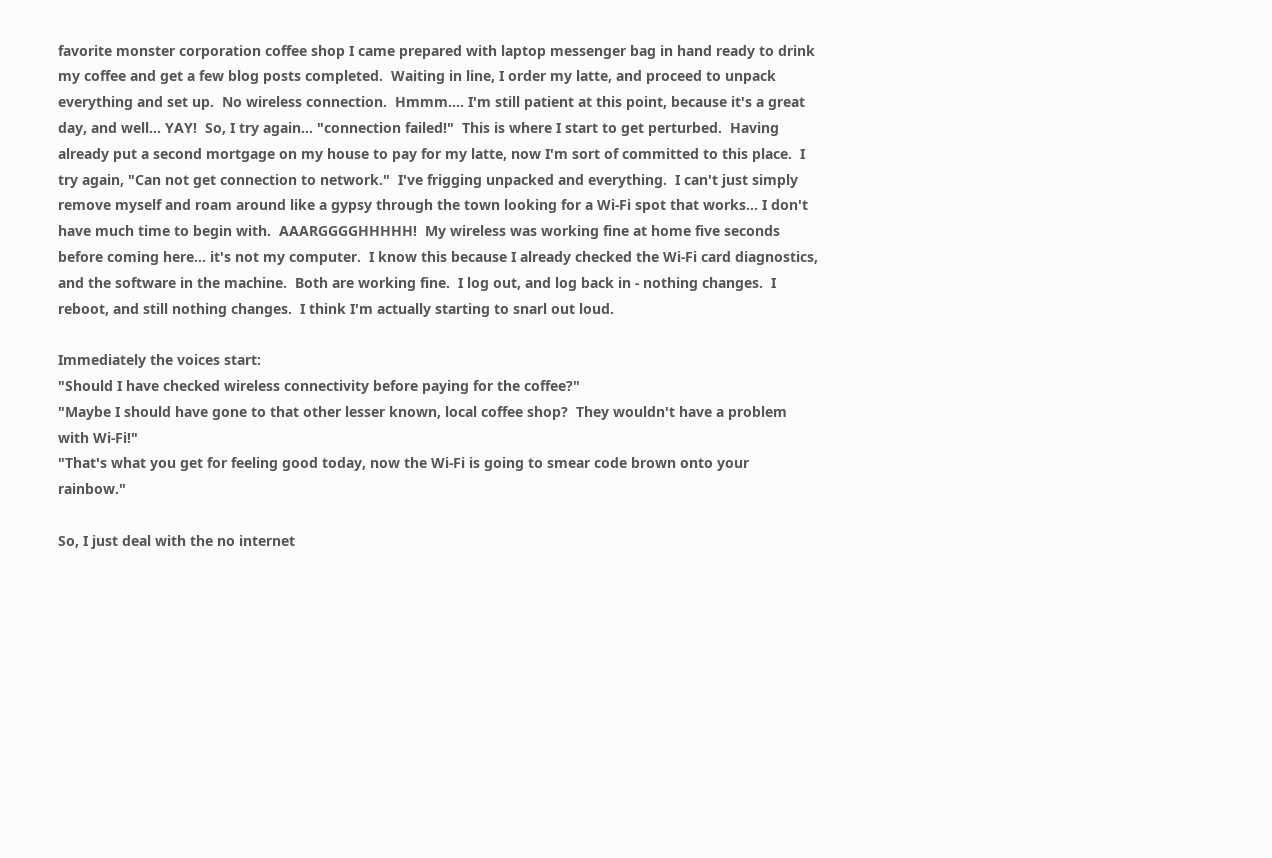favorite monster corporation coffee shop I came prepared with laptop messenger bag in hand ready to drink my coffee and get a few blog posts completed.  Waiting in line, I order my latte, and proceed to unpack everything and set up.  No wireless connection.  Hmmm.... I'm still patient at this point, because it's a great day, and well... YAY!  So, I try again... "connection failed!"  This is where I start to get perturbed.  Having already put a second mortgage on my house to pay for my latte, now I'm sort of committed to this place.  I try again, "Can not get connection to network."  I've frigging unpacked and everything.  I can't just simply remove myself and roam around like a gypsy through the town looking for a Wi-Fi spot that works... I don't have much time to begin with.  AAARGGGGHHHHH!  My wireless was working fine at home five seconds before coming here... it's not my computer.  I know this because I already checked the Wi-Fi card diagnostics, and the software in the machine.  Both are working fine.  I log out, and log back in - nothing changes.  I reboot, and still nothing changes.  I think I'm actually starting to snarl out loud.

Immediately the voices start:
"Should I have checked wireless connectivity before paying for the coffee?"
"Maybe I should have gone to that other lesser known, local coffee shop?  They wouldn't have a problem with Wi-Fi!"
"That's what you get for feeling good today, now the Wi-Fi is going to smear code brown onto your rainbow."

So, I just deal with the no internet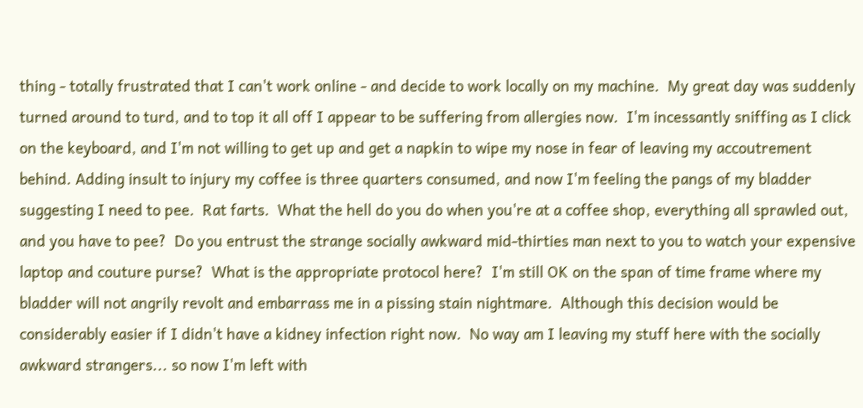thing - totally frustrated that I can't work online - and decide to work locally on my machine.  My great day was suddenly turned around to turd, and to top it all off I appear to be suffering from allergies now.  I'm incessantly sniffing as I click on the keyboard, and I'm not willing to get up and get a napkin to wipe my nose in fear of leaving my accoutrement behind. Adding insult to injury my coffee is three quarters consumed, and now I'm feeling the pangs of my bladder suggesting I need to pee.  Rat farts.  What the hell do you do when you're at a coffee shop, everything all sprawled out, and you have to pee?  Do you entrust the strange socially awkward mid-thirties man next to you to watch your expensive laptop and couture purse?  What is the appropriate protocol here?  I'm still OK on the span of time frame where my bladder will not angrily revolt and embarrass me in a pissing stain nightmare.  Although this decision would be considerably easier if I didn't have a kidney infection right now.  No way am I leaving my stuff here with the socially awkward strangers... so now I'm left with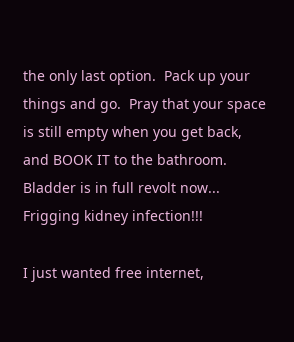the only last option.  Pack up your things and go.  Pray that your space is still empty when you get back, and BOOK IT to the bathroom.  Bladder is in full revolt now...  Frigging kidney infection!!!

I just wanted free internet,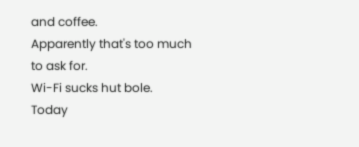and coffee.
Apparently that's too much to ask for.
Wi-Fi sucks hut bole.
Today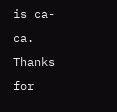is ca-ca.
Thanks for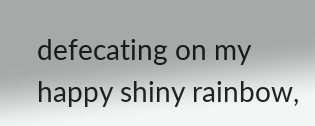defecating on my happy shiny rainbow,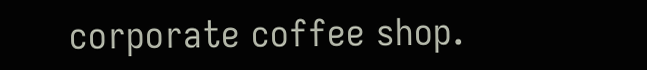corporate coffee shop.